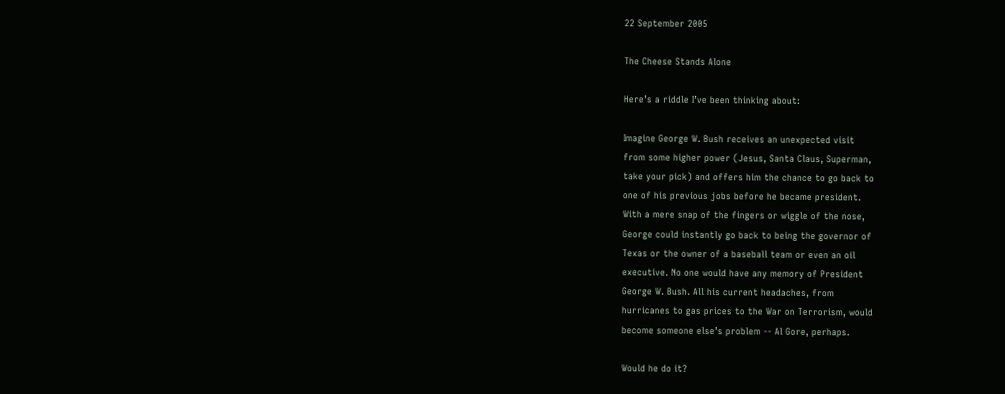22 September 2005

The Cheese Stands Alone

Here’s a riddle I’ve been thinking about:

Imagine George W. Bush receives an unexpected visit
from some higher power (Jesus, Santa Claus, Superman,
take your pick) and offers him the chance to go back to
one of his previous jobs before he became president.
With a mere snap of the fingers or wiggle of the nose,
George could instantly go back to being the governor of
Texas or the owner of a baseball team or even an oil
executive. No one would have any memory of President
George W. Bush. All his current headaches, from
hurricanes to gas prices to the War on Terrorism, would
become someone else’s problem -- Al Gore, perhaps.

Would he do it?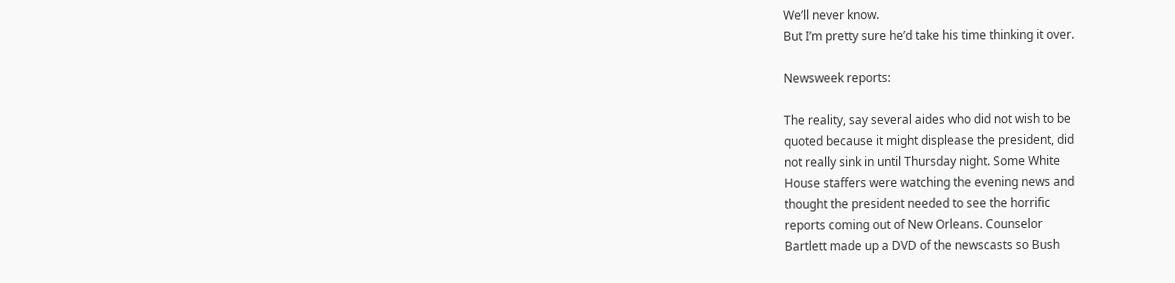We’ll never know.
But I’m pretty sure he’d take his time thinking it over.

Newsweek reports:

The reality, say several aides who did not wish to be
quoted because it might displease the president, did
not really sink in until Thursday night. Some White
House staffers were watching the evening news and
thought the president needed to see the horrific
reports coming out of New Orleans. Counselor
Bartlett made up a DVD of the newscasts so Bush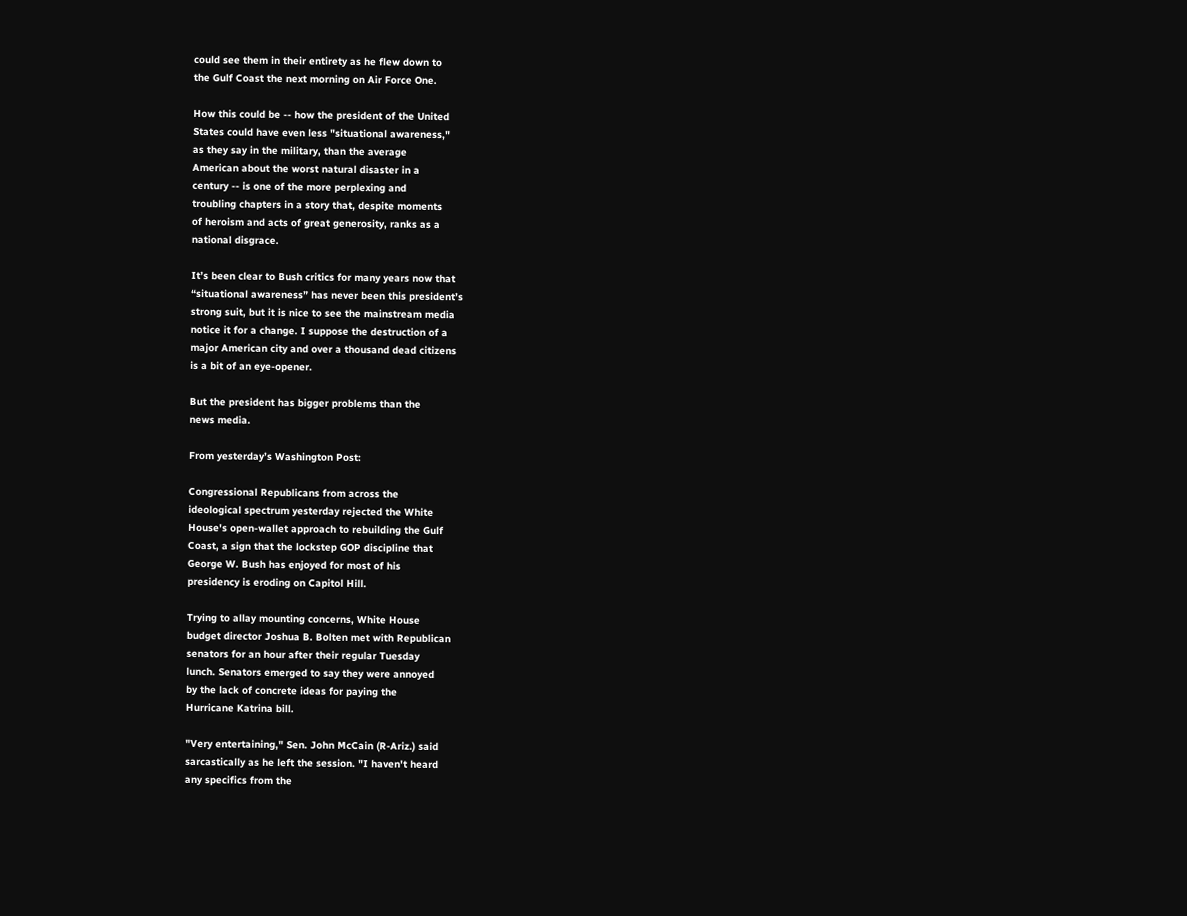could see them in their entirety as he flew down to
the Gulf Coast the next morning on Air Force One.

How this could be -- how the president of the United
States could have even less "situational awareness,"
as they say in the military, than the average
American about the worst natural disaster in a
century -- is one of the more perplexing and
troubling chapters in a story that, despite moments
of heroism and acts of great generosity, ranks as a
national disgrace.

It’s been clear to Bush critics for many years now that
“situational awareness” has never been this president’s
strong suit, but it is nice to see the mainstream media
notice it for a change. I suppose the destruction of a
major American city and over a thousand dead citizens
is a bit of an eye-opener.

But the president has bigger problems than the
news media.

From yesterday’s Washington Post:

Congressional Republicans from across the
ideological spectrum yesterday rejected the White
House's open-wallet approach to rebuilding the Gulf
Coast, a sign that the lockstep GOP discipline that
George W. Bush has enjoyed for most of his
presidency is eroding on Capitol Hill.

Trying to allay mounting concerns, White House
budget director Joshua B. Bolten met with Republican
senators for an hour after their regular Tuesday
lunch. Senators emerged to say they were annoyed
by the lack of concrete ideas for paying the
Hurricane Katrina bill.

"Very entertaining," Sen. John McCain (R-Ariz.) said
sarcastically as he left the session. "I haven't heard
any specifics from the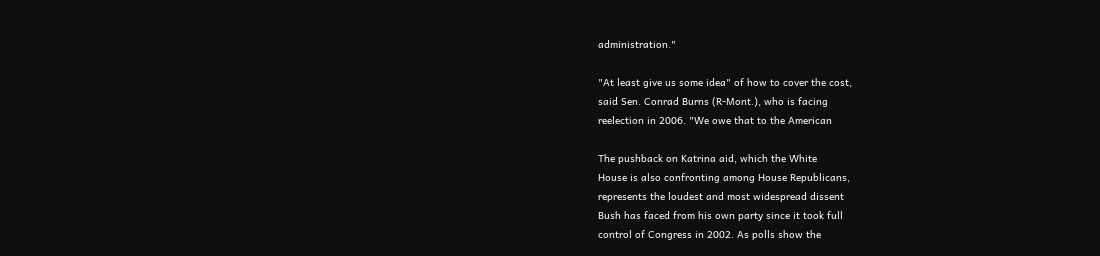administration."

"At least give us some idea" of how to cover the cost,
said Sen. Conrad Burns (R-Mont.), who is facing
reelection in 2006. "We owe that to the American

The pushback on Katrina aid, which the White
House is also confronting among House Republicans,
represents the loudest and most widespread dissent
Bush has faced from his own party since it took full
control of Congress in 2002. As polls show the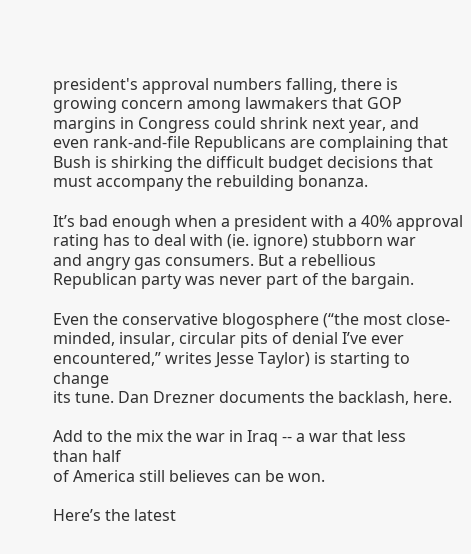president's approval numbers falling, there is
growing concern among lawmakers that GOP
margins in Congress could shrink next year, and
even rank-and-file Republicans are complaining that
Bush is shirking the difficult budget decisions that
must accompany the rebuilding bonanza.

It’s bad enough when a president with a 40% approval
rating has to deal with (ie. ignore) stubborn war
and angry gas consumers. But a rebellious
Republican party was never part of the bargain.

Even the conservative blogosphere (“the most close-
minded, insular, circular pits of denial I’ve ever
encountered,” writes Jesse Taylor) is starting to change
its tune. Dan Drezner documents the backlash, here.

Add to the mix the war in Iraq -- a war that less
than half
of America still believes can be won.

Here’s the latest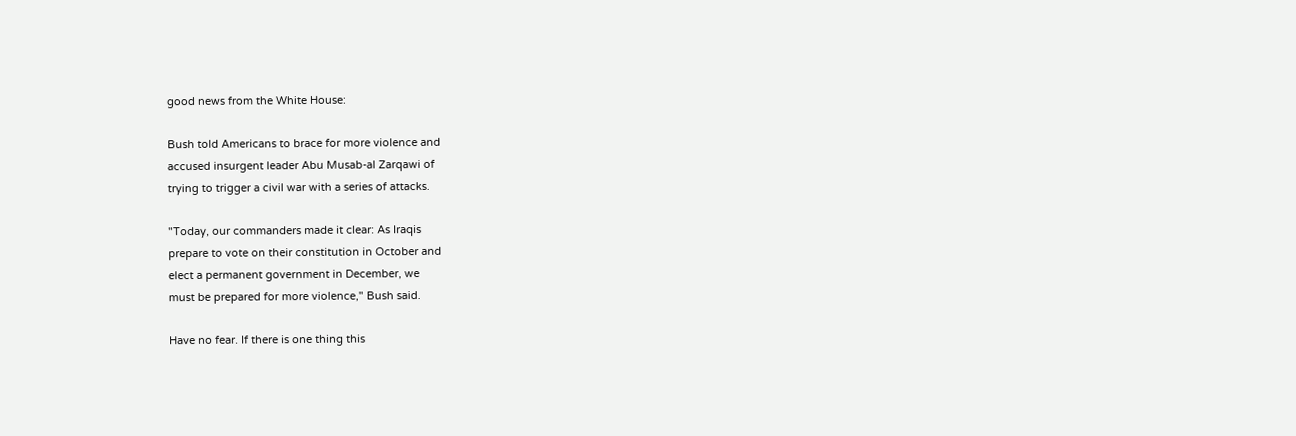good news from the White House:

Bush told Americans to brace for more violence and
accused insurgent leader Abu Musab-al Zarqawi of
trying to trigger a civil war with a series of attacks.

"Today, our commanders made it clear: As Iraqis
prepare to vote on their constitution in October and
elect a permanent government in December, we
must be prepared for more violence," Bush said.

Have no fear. If there is one thing this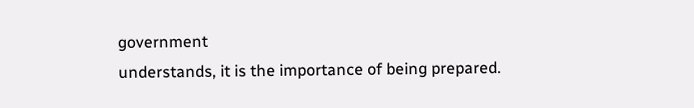government
understands, it is the importance of being prepared.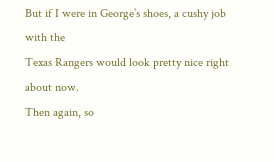But if I were in George’s shoes, a cushy job with the
Texas Rangers would look pretty nice right about now.
Then again, so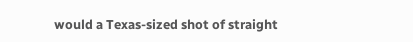would a Texas-sized shot of straight